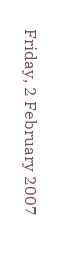Friday, 2 February 2007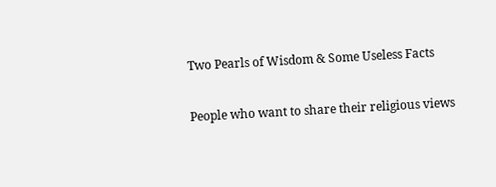Two Pearls of Wisdom & Some Useless Facts

People who want to share their religious views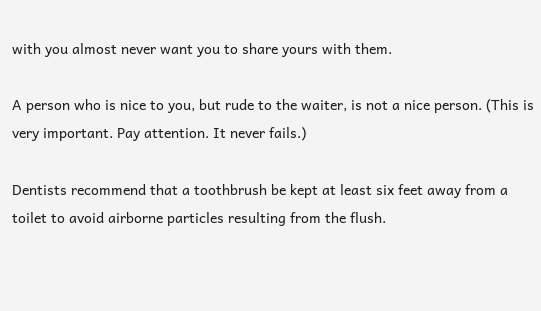with you almost never want you to share yours with them.

A person who is nice to you, but rude to the waiter, is not a nice person. (This is very important. Pay attention. It never fails.)

Dentists recommend that a toothbrush be kept at least six feet away from a toilet to avoid airborne particles resulting from the flush.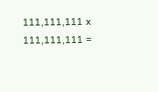111,111,111 x 111,111,111 =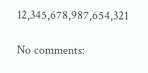12,345,678,987,654,321

No comments: